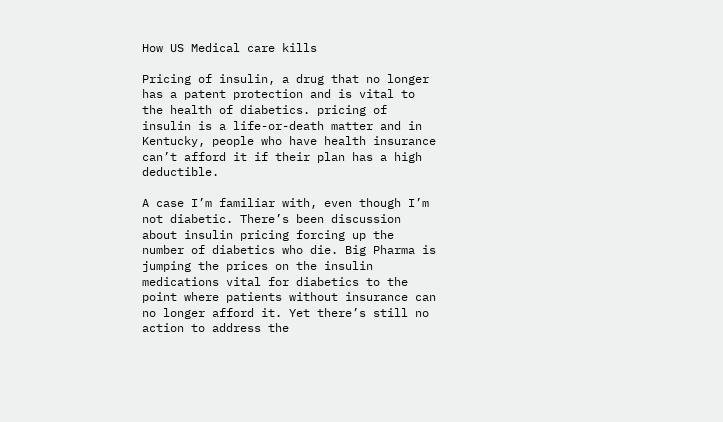How US Medical care kills

Pricing of insulin, a drug that no longer has a patent protection and is vital to the health of diabetics. pricing of insulin is a life-or-death matter and in Kentucky, people who have health insurance can’t afford it if their plan has a high deductible.

A case I’m familiar with, even though I’m not diabetic. There’s been discussion about insulin pricing forcing up the number of diabetics who die. Big Pharma is jumping the prices on the insulin medications vital for diabetics to the point where patients without insurance can no longer afford it. Yet there’s still no action to address the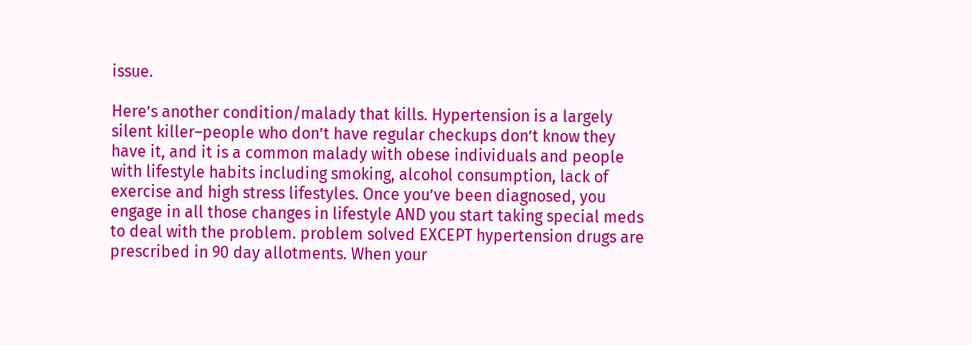issue.

Here’s another condition/malady that kills. Hypertension is a largely silent killer–people who don’t have regular checkups don’t know they have it, and it is a common malady with obese individuals and people with lifestyle habits including smoking, alcohol consumption, lack of exercise and high stress lifestyles. Once you’ve been diagnosed, you engage in all those changes in lifestyle AND you start taking special meds to deal with the problem. problem solved EXCEPT hypertension drugs are prescribed in 90 day allotments. When your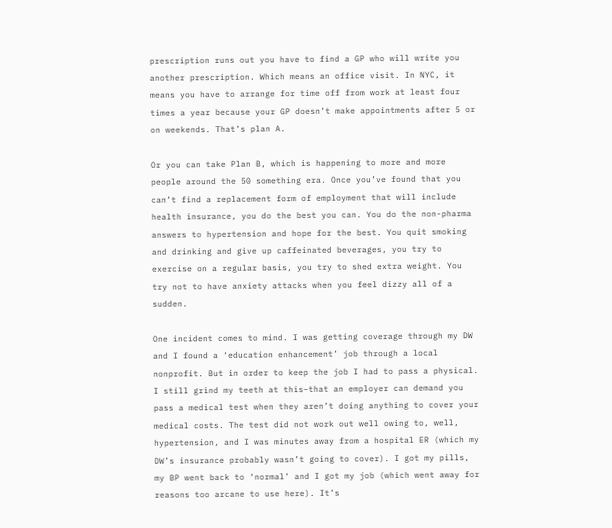prescription runs out you have to find a GP who will write you another prescription. Which means an office visit. In NYC, it means you have to arrange for time off from work at least four times a year because your GP doesn’t make appointments after 5 or on weekends. That’s plan A.

Or you can take Plan B, which is happening to more and more people around the 50 something era. Once you’ve found that you can’t find a replacement form of employment that will include health insurance, you do the best you can. You do the non-pharma answers to hypertension and hope for the best. You quit smoking and drinking and give up caffeinated beverages, you try to exercise on a regular basis, you try to shed extra weight. You try not to have anxiety attacks when you feel dizzy all of a sudden.

One incident comes to mind. I was getting coverage through my DW and I found a ‘education enhancement’ job through a local nonprofit. But in order to keep the job I had to pass a physical. I still grind my teeth at this–that an employer can demand you pass a medical test when they aren’t doing anything to cover your medical costs. The test did not work out well owing to, well, hypertension, and I was minutes away from a hospital ER (which my DW’s insurance probably wasn’t going to cover). I got my pills, my BP went back to ‘normal’ and I got my job (which went away for reasons too arcane to use here). It’s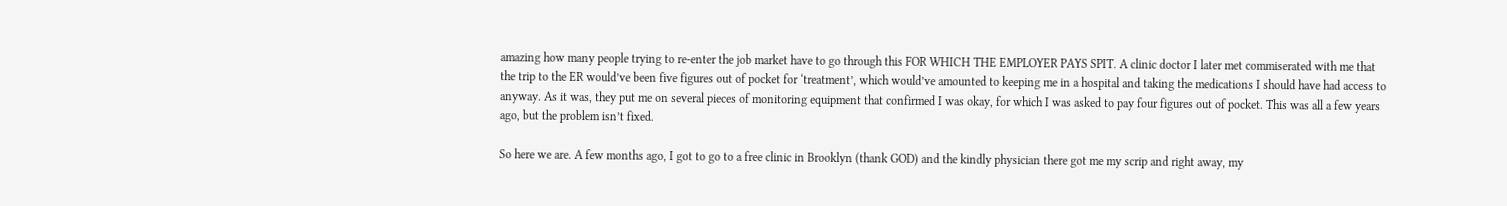amazing how many people trying to re-enter the job market have to go through this FOR WHICH THE EMPLOYER PAYS SPIT. A clinic doctor I later met commiserated with me that the trip to the ER would’ve been five figures out of pocket for ‘treatment’, which would’ve amounted to keeping me in a hospital and taking the medications I should have had access to anyway. As it was, they put me on several pieces of monitoring equipment that confirmed I was okay, for which I was asked to pay four figures out of pocket. This was all a few years ago, but the problem isn’t fixed.

So here we are. A few months ago, I got to go to a free clinic in Brooklyn (thank GOD) and the kindly physician there got me my scrip and right away, my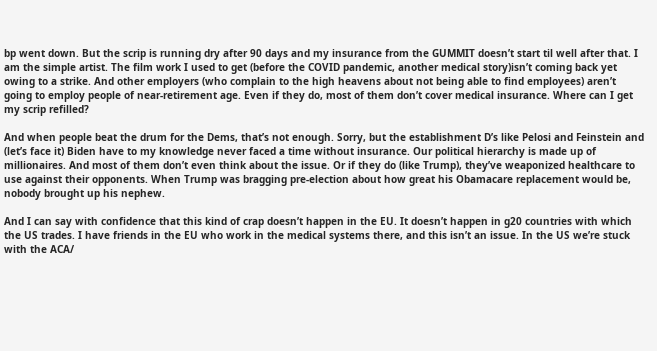bp went down. But the scrip is running dry after 90 days and my insurance from the GUMMIT doesn’t start til well after that. I am the simple artist. The film work I used to get (before the COVID pandemic, another medical story)isn’t coming back yet owing to a strike. And other employers (who complain to the high heavens about not being able to find employees) aren’t going to employ people of near-retirement age. Even if they do, most of them don’t cover medical insurance. Where can I get my scrip refilled?

And when people beat the drum for the Dems, that’s not enough. Sorry, but the establishment D’s like Pelosi and Feinstein and (let’s face it) Biden have to my knowledge never faced a time without insurance. Our political hierarchy is made up of millionaires. And most of them don’t even think about the issue. Or if they do (like Trump), they’ve weaponized healthcare to use against their opponents. When Trump was bragging pre-election about how great his Obamacare replacement would be, nobody brought up his nephew.

And I can say with confidence that this kind of crap doesn’t happen in the EU. It doesn’t happen in g20 countries with which the US trades. I have friends in the EU who work in the medical systems there, and this isn’t an issue. In the US we’re stuck with the ACA/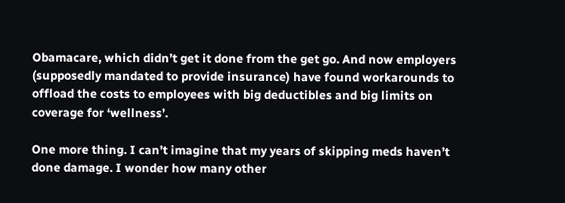Obamacare, which didn’t get it done from the get go. And now employers (supposedly mandated to provide insurance) have found workarounds to offload the costs to employees with big deductibles and big limits on coverage for ‘wellness’.

One more thing. I can’t imagine that my years of skipping meds haven’t done damage. I wonder how many other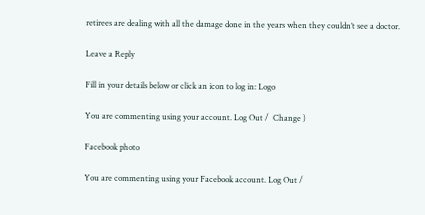retirees are dealing with all the damage done in the years when they couldn’t see a doctor.

Leave a Reply

Fill in your details below or click an icon to log in: Logo

You are commenting using your account. Log Out /  Change )

Facebook photo

You are commenting using your Facebook account. Log Out /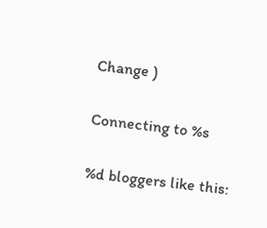Change )

Connecting to %s

%d bloggers like this: